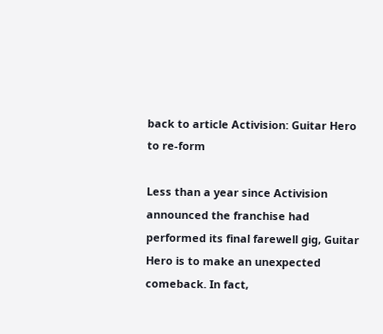back to article Activision: Guitar Hero to re-form

Less than a year since Activision announced the franchise had performed its final farewell gig, Guitar Hero is to make an unexpected comeback. In fact,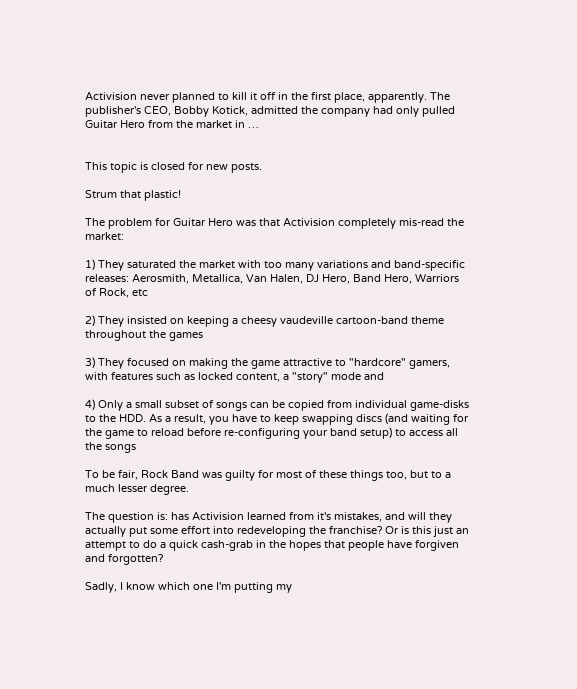Activision never planned to kill it off in the first place, apparently. The publisher's CEO, Bobby Kotick, admitted the company had only pulled Guitar Hero from the market in …


This topic is closed for new posts.

Strum that plastic!

The problem for Guitar Hero was that Activision completely mis-read the market:

1) They saturated the market with too many variations and band-specific releases: Aerosmith, Metallica, Van Halen, DJ Hero, Band Hero, Warriors of Rock, etc

2) They insisted on keeping a cheesy vaudeville cartoon-band theme throughout the games

3) They focused on making the game attractive to "hardcore" gamers, with features such as locked content, a "story" mode and

4) Only a small subset of songs can be copied from individual game-disks to the HDD. As a result, you have to keep swapping discs (and waiting for the game to reload before re-configuring your band setup) to access all the songs

To be fair, Rock Band was guilty for most of these things too, but to a much lesser degree.

The question is: has Activision learned from it's mistakes, and will they actually put some effort into redeveloping the franchise? Or is this just an attempt to do a quick cash-grab in the hopes that people have forgiven and forgotten?

Sadly, I know which one I'm putting my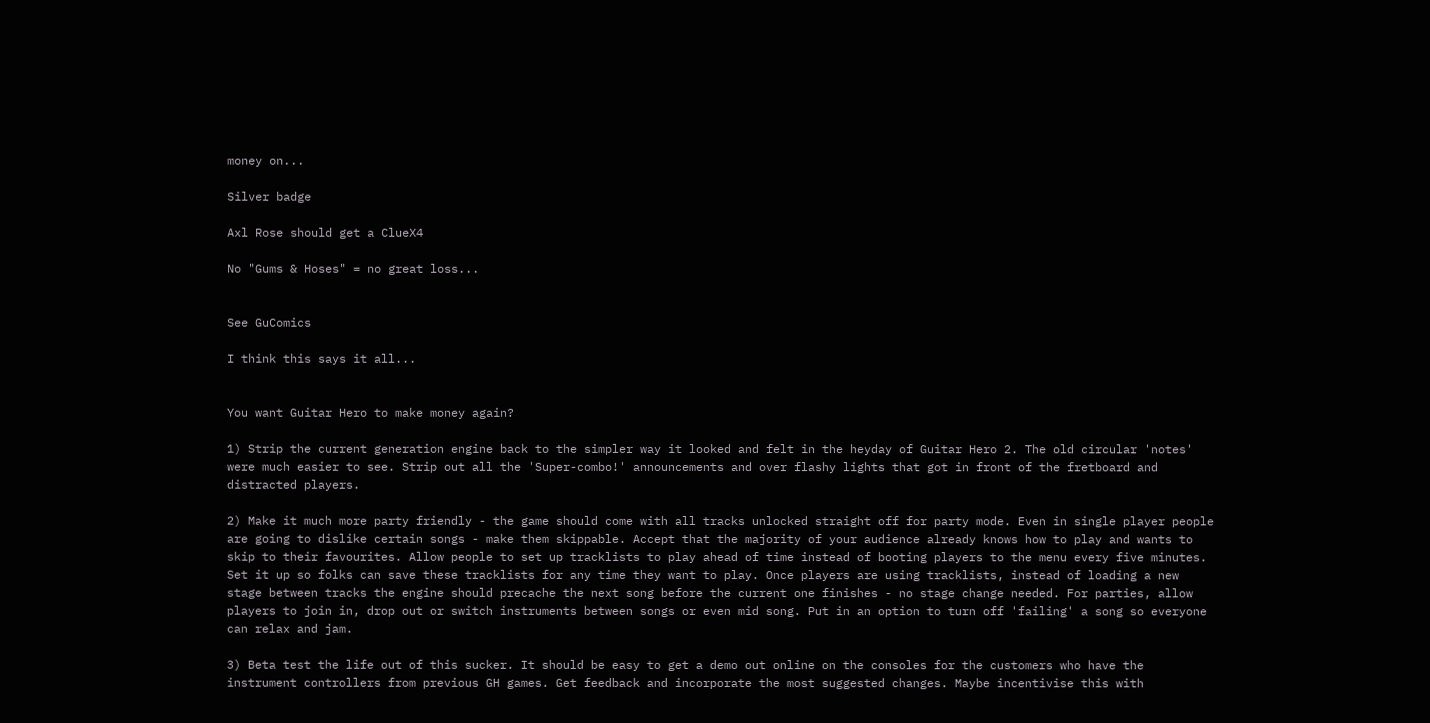money on...

Silver badge

Axl Rose should get a ClueX4

No "Gums & Hoses" = no great loss...


See GuComics

I think this says it all...


You want Guitar Hero to make money again?

1) Strip the current generation engine back to the simpler way it looked and felt in the heyday of Guitar Hero 2. The old circular 'notes' were much easier to see. Strip out all the 'Super-combo!' announcements and over flashy lights that got in front of the fretboard and distracted players.

2) Make it much more party friendly - the game should come with all tracks unlocked straight off for party mode. Even in single player people are going to dislike certain songs - make them skippable. Accept that the majority of your audience already knows how to play and wants to skip to their favourites. Allow people to set up tracklists to play ahead of time instead of booting players to the menu every five minutes. Set it up so folks can save these tracklists for any time they want to play. Once players are using tracklists, instead of loading a new stage between tracks the engine should precache the next song before the current one finishes - no stage change needed. For parties, allow players to join in, drop out or switch instruments between songs or even mid song. Put in an option to turn off 'failing' a song so everyone can relax and jam.

3) Beta test the life out of this sucker. It should be easy to get a demo out online on the consoles for the customers who have the instrument controllers from previous GH games. Get feedback and incorporate the most suggested changes. Maybe incentivise this with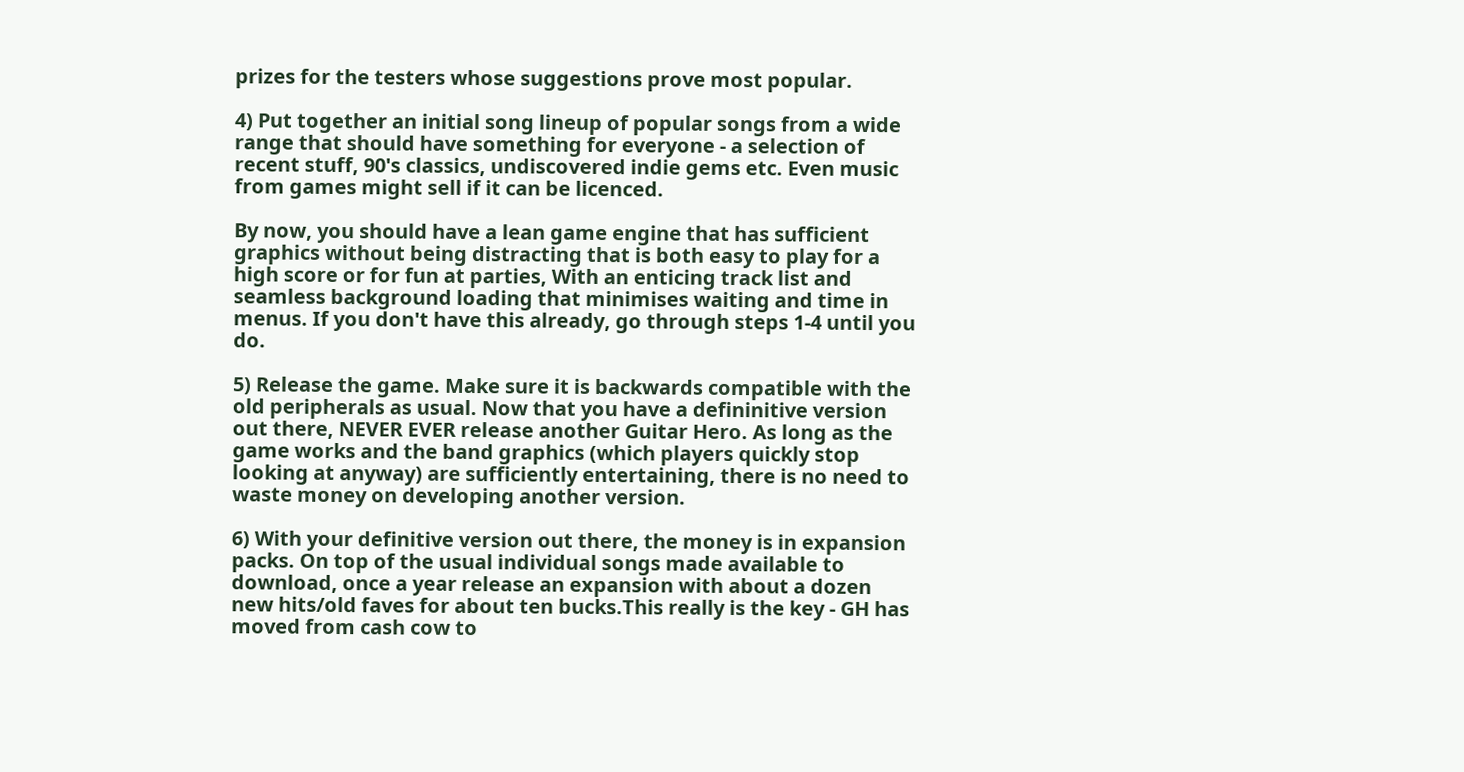prizes for the testers whose suggestions prove most popular.

4) Put together an initial song lineup of popular songs from a wide range that should have something for everyone - a selection of recent stuff, 90's classics, undiscovered indie gems etc. Even music from games might sell if it can be licenced.

By now, you should have a lean game engine that has sufficient graphics without being distracting that is both easy to play for a high score or for fun at parties, With an enticing track list and seamless background loading that minimises waiting and time in menus. If you don't have this already, go through steps 1-4 until you do.

5) Release the game. Make sure it is backwards compatible with the old peripherals as usual. Now that you have a defininitive version out there, NEVER EVER release another Guitar Hero. As long as the game works and the band graphics (which players quickly stop looking at anyway) are sufficiently entertaining, there is no need to waste money on developing another version.

6) With your definitive version out there, the money is in expansion packs. On top of the usual individual songs made available to download, once a year release an expansion with about a dozen new hits/old faves for about ten bucks.This really is the key - GH has moved from cash cow to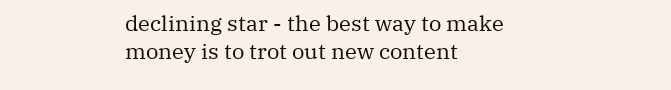declining star - the best way to make money is to trot out new content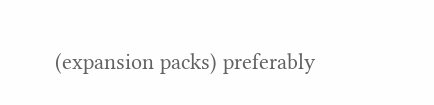(expansion packs) preferably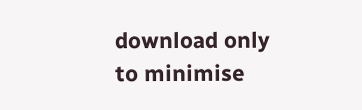download only to minimise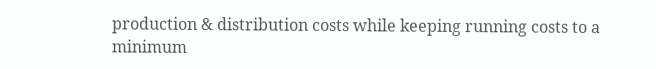production & distribution costs while keeping running costs to a minimum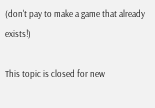(don't pay to make a game that already exists!)

This topic is closed for new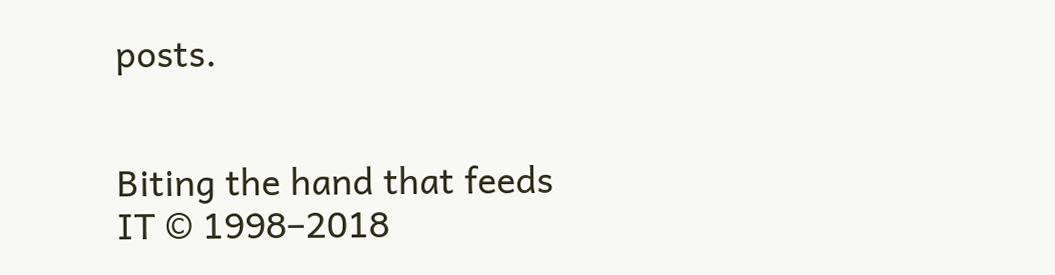posts.


Biting the hand that feeds IT © 1998–2018